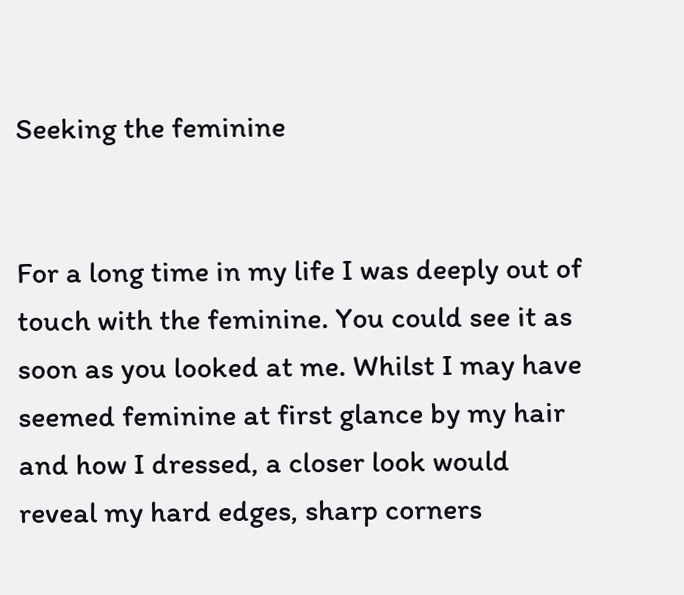Seeking the feminine


For a long time in my life I was deeply out of touch with the feminine. You could see it as soon as you looked at me. Whilst I may have seemed feminine at first glance by my hair and how I dressed, a closer look would reveal my hard edges, sharp corners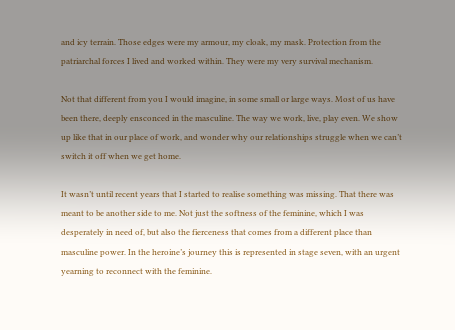and icy terrain. Those edges were my armour, my cloak, my mask. Protection from the patriarchal forces I lived and worked within. They were my very survival mechanism.

Not that different from you I would imagine, in some small or large ways. Most of us have been there, deeply ensconced in the masculine. The way we work, live, play even. We show up like that in our place of work, and wonder why our relationships struggle when we can’t switch it off when we get home.

It wasn’t until recent years that I started to realise something was missing. That there was meant to be another side to me. Not just the softness of the feminine, which I was desperately in need of, but also the fierceness that comes from a different place than masculine power. In the heroine’s journey this is represented in stage seven, with an urgent yearning to reconnect with the feminine.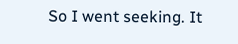So I went seeking. It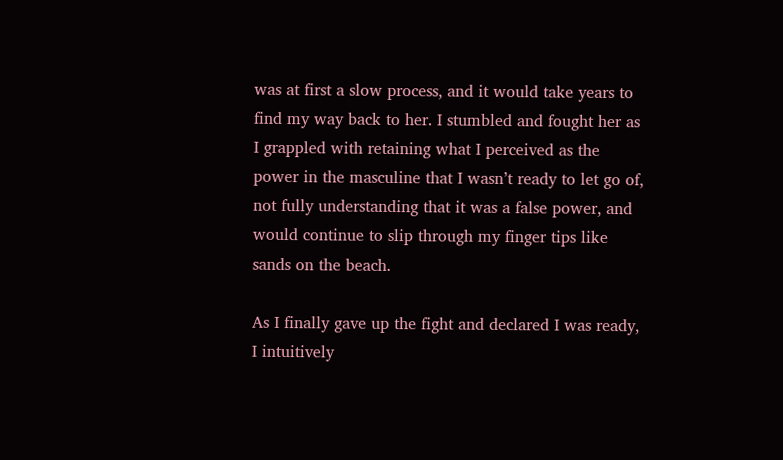was at first a slow process, and it would take years to find my way back to her. I stumbled and fought her as I grappled with retaining what I perceived as the power in the masculine that I wasn’t ready to let go of, not fully understanding that it was a false power, and would continue to slip through my finger tips like sands on the beach.

As I finally gave up the fight and declared I was ready, I intuitively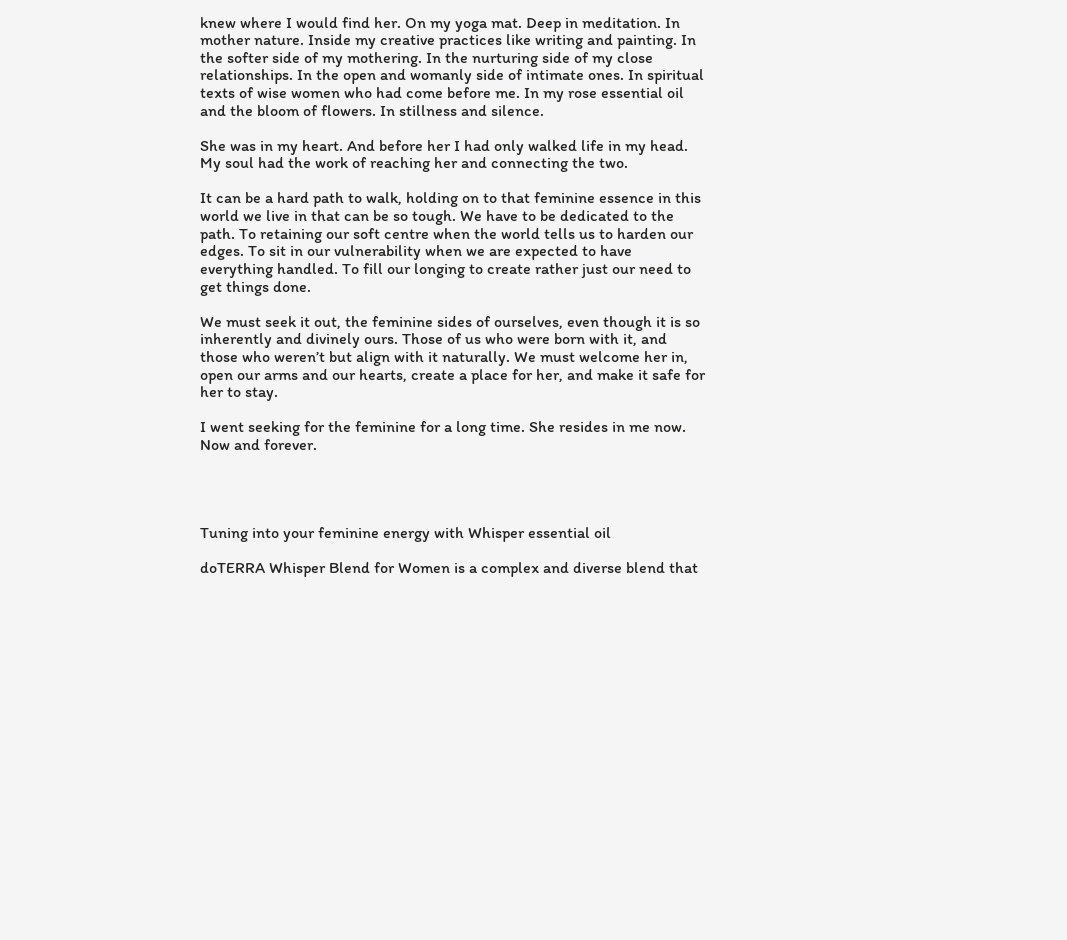knew where I would find her. On my yoga mat. Deep in meditation. In mother nature. Inside my creative practices like writing and painting. In the softer side of my mothering. In the nurturing side of my close relationships. In the open and womanly side of intimate ones. In spiritual texts of wise women who had come before me. In my rose essential oil and the bloom of flowers. In stillness and silence.

She was in my heart. And before her I had only walked life in my head. My soul had the work of reaching her and connecting the two.

It can be a hard path to walk, holding on to that feminine essence in this world we live in that can be so tough. We have to be dedicated to the path. To retaining our soft centre when the world tells us to harden our edges. To sit in our vulnerability when we are expected to have everything handled. To fill our longing to create rather just our need to get things done.

We must seek it out, the feminine sides of ourselves, even though it is so inherently and divinely ours. Those of us who were born with it, and those who weren’t but align with it naturally. We must welcome her in, open our arms and our hearts, create a place for her, and make it safe for her to stay.

I went seeking for the feminine for a long time. She resides in me now. Now and forever.




Tuning into your feminine energy with Whisper essential oil

doTERRA Whisper Blend for Women is a complex and diverse blend that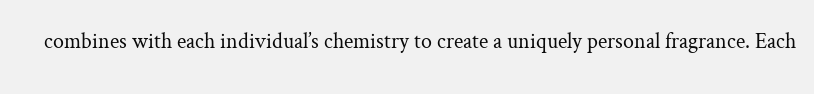combines with each individual’s chemistry to create a uniquely personal fragrance. Each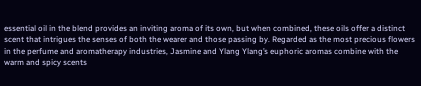essential oil in the blend provides an inviting aroma of its own, but when combined, these oils offer a distinct scent that intrigues the senses of both the wearer and those passing by. Regarded as the most precious flowers in the perfume and aromatherapy industries, Jasmine and Ylang Ylang’s euphoric aromas combine with the warm and spicy scents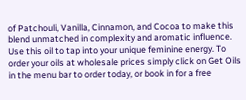of Patchouli, Vanilla, Cinnamon, and Cocoa to make this blend unmatched in complexity and aromatic influence. Use this oil to tap into your unique feminine energy. To order your oils at wholesale prices simply click on Get Oils in the menu bar to order today, or book in for a free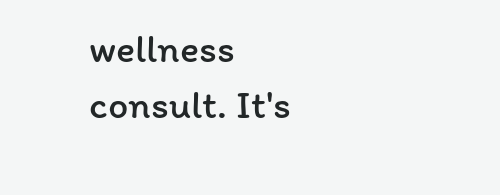wellness consult. It's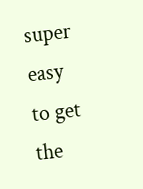super easy to get the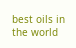best oils in the world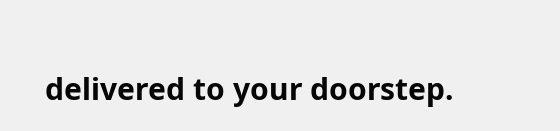delivered to your doorstep.